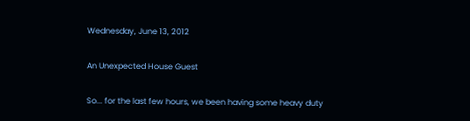Wednesday, June 13, 2012

An Unexpected House Guest

So... for the last few hours, we been having some heavy duty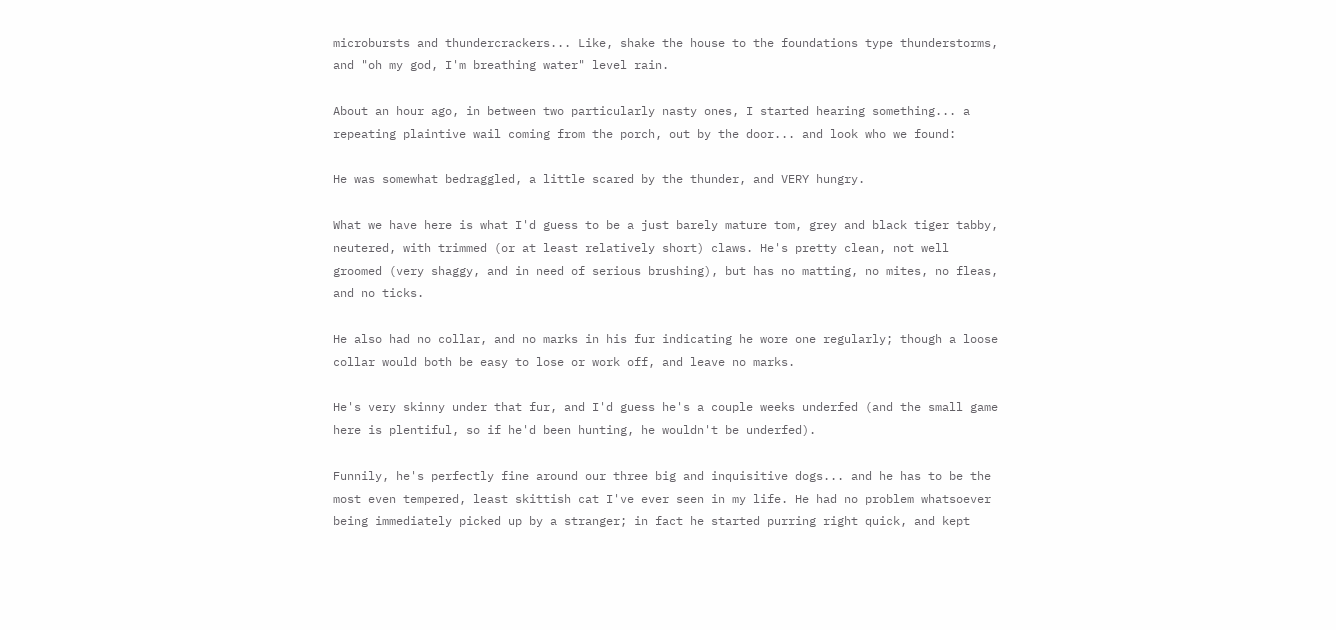microbursts and thundercrackers... Like, shake the house to the foundations type thunderstorms, and "oh my god, I'm breathing water" level rain.

About an hour ago, in between two particularly nasty ones, I started hearing something... a repeating plaintive wail coming from the porch, out by the door... and look who we found:

He was somewhat bedraggled, a little scared by the thunder, and VERY hungry.

What we have here is what I'd guess to be a just barely mature tom, grey and black tiger tabby, neutered, with trimmed (or at least relatively short) claws. He's pretty clean, not well groomed (very shaggy, and in need of serious brushing), but has no matting, no mites, no fleas, and no ticks.

He also had no collar, and no marks in his fur indicating he wore one regularly; though a loose collar would both be easy to lose or work off, and leave no marks.

He's very skinny under that fur, and I'd guess he's a couple weeks underfed (and the small game here is plentiful, so if he'd been hunting, he wouldn't be underfed).

Funnily, he's perfectly fine around our three big and inquisitive dogs... and he has to be the most even tempered, least skittish cat I've ever seen in my life. He had no problem whatsoever being immediately picked up by a stranger; in fact he started purring right quick, and kept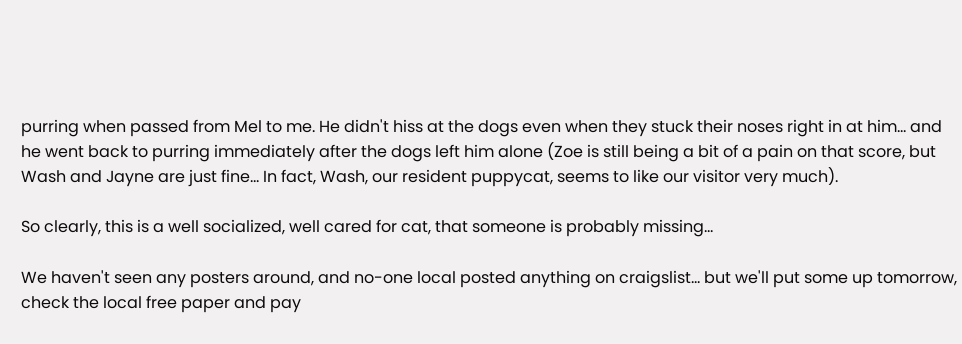purring when passed from Mel to me. He didn't hiss at the dogs even when they stuck their noses right in at him... and he went back to purring immediately after the dogs left him alone (Zoe is still being a bit of a pain on that score, but Wash and Jayne are just fine... In fact, Wash, our resident puppycat, seems to like our visitor very much).

So clearly, this is a well socialized, well cared for cat, that someone is probably missing...

We haven't seen any posters around, and no-one local posted anything on craigslist... but we'll put some up tomorrow, check the local free paper and pay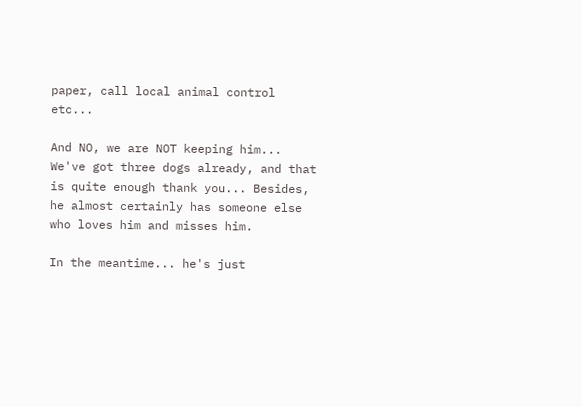paper, call local animal control etc...

And NO, we are NOT keeping him... We've got three dogs already, and that is quite enough thank you... Besides, he almost certainly has someone else who loves him and misses him.

In the meantime... he's just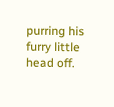purring his furry little head off.